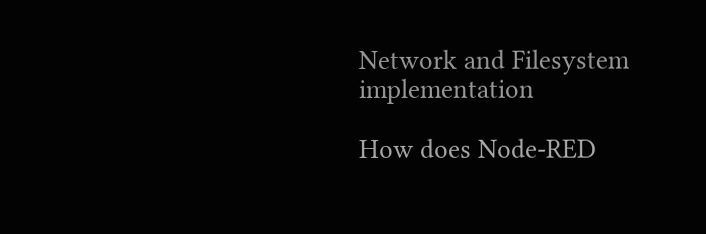Network and Filesystem implementation

How does Node-RED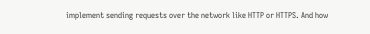implement sending requests over the network like HTTP or HTTPS. And how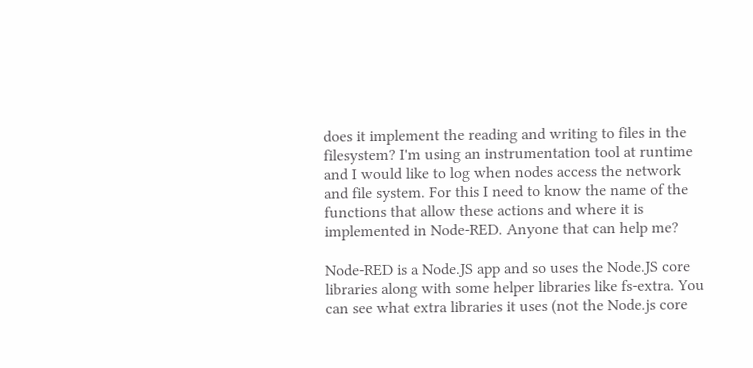does it implement the reading and writing to files in the filesystem? I'm using an instrumentation tool at runtime and I would like to log when nodes access the network and file system. For this I need to know the name of the functions that allow these actions and where it is implemented in Node-RED. Anyone that can help me?

Node-RED is a Node.JS app and so uses the Node.JS core libraries along with some helper libraries like fs-extra. You can see what extra libraries it uses (not the Node.js core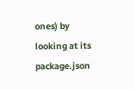ones) by looking at its package.json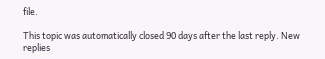file.

This topic was automatically closed 90 days after the last reply. New replies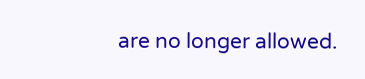are no longer allowed.